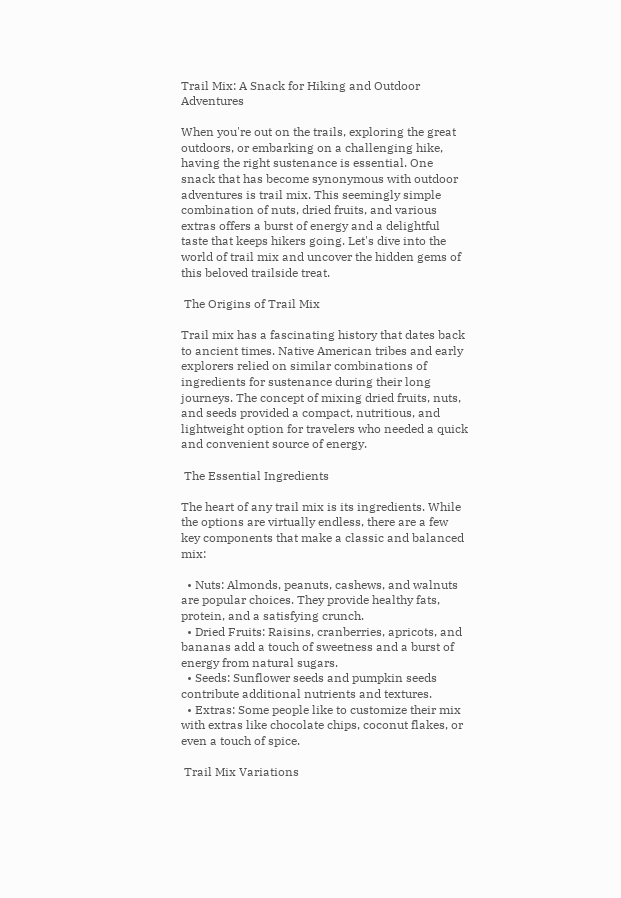Trail Mix: A Snack for Hiking and Outdoor Adventures

When you're out on the trails, exploring the great outdoors, or embarking on a challenging hike, having the right sustenance is essential. One snack that has become synonymous with outdoor adventures is trail mix. This seemingly simple combination of nuts, dried fruits, and various extras offers a burst of energy and a delightful taste that keeps hikers going. Let's dive into the world of trail mix and uncover the hidden gems of this beloved trailside treat.

 The Origins of Trail Mix

Trail mix has a fascinating history that dates back to ancient times. Native American tribes and early explorers relied on similar combinations of ingredients for sustenance during their long journeys. The concept of mixing dried fruits, nuts, and seeds provided a compact, nutritious, and lightweight option for travelers who needed a quick and convenient source of energy.

 The Essential Ingredients

The heart of any trail mix is its ingredients. While the options are virtually endless, there are a few key components that make a classic and balanced mix:

  • Nuts: Almonds, peanuts, cashews, and walnuts are popular choices. They provide healthy fats, protein, and a satisfying crunch.
  • Dried Fruits: Raisins, cranberries, apricots, and bananas add a touch of sweetness and a burst of energy from natural sugars.
  • Seeds: Sunflower seeds and pumpkin seeds contribute additional nutrients and textures.
  • Extras: Some people like to customize their mix with extras like chocolate chips, coconut flakes, or even a touch of spice.

 Trail Mix Variations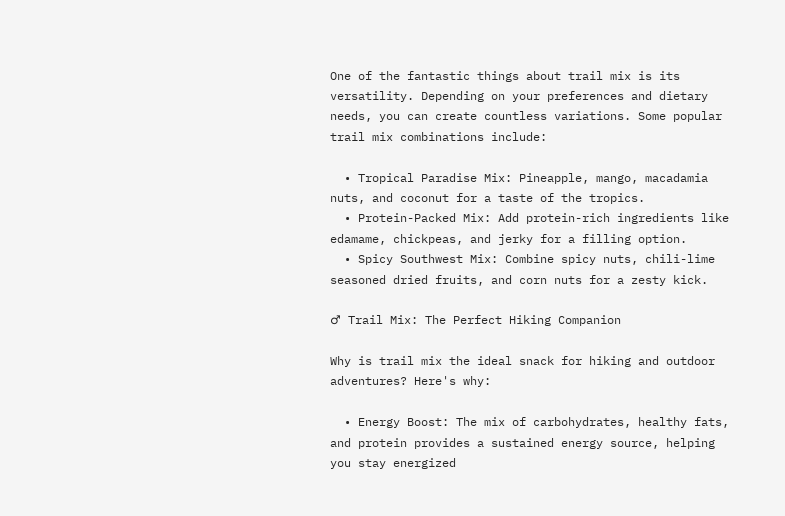One of the fantastic things about trail mix is its versatility. Depending on your preferences and dietary needs, you can create countless variations. Some popular trail mix combinations include:

  • Tropical Paradise Mix: Pineapple, mango, macadamia nuts, and coconut for a taste of the tropics.
  • Protein-Packed Mix: Add protein-rich ingredients like edamame, chickpeas, and jerky for a filling option.
  • Spicy Southwest Mix: Combine spicy nuts, chili-lime seasoned dried fruits, and corn nuts for a zesty kick.

♂ Trail Mix: The Perfect Hiking Companion

Why is trail mix the ideal snack for hiking and outdoor adventures? Here's why:

  • Energy Boost: The mix of carbohydrates, healthy fats, and protein provides a sustained energy source, helping you stay energized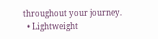throughout your journey.
  • Lightweight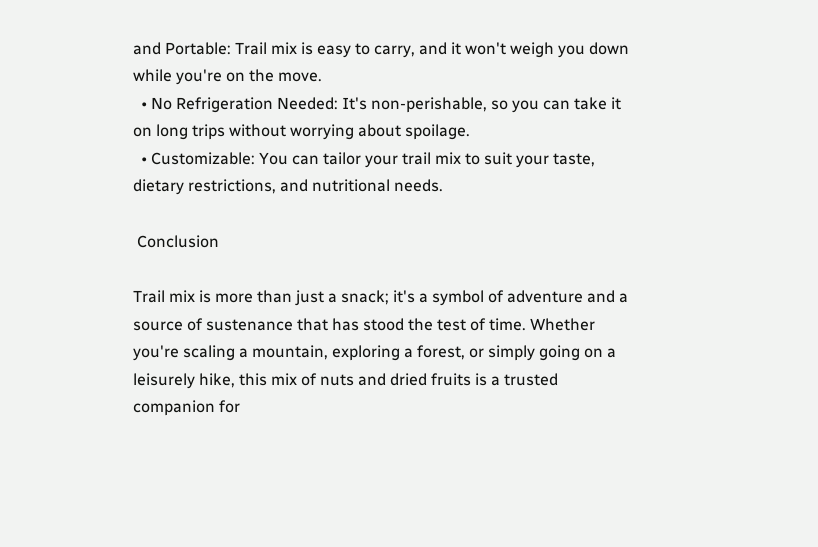and Portable: Trail mix is easy to carry, and it won't weigh you down while you're on the move.
  • No Refrigeration Needed: It's non-perishable, so you can take it on long trips without worrying about spoilage.
  • Customizable: You can tailor your trail mix to suit your taste, dietary restrictions, and nutritional needs.

 Conclusion

Trail mix is more than just a snack; it's a symbol of adventure and a source of sustenance that has stood the test of time. Whether you're scaling a mountain, exploring a forest, or simply going on a leisurely hike, this mix of nuts and dried fruits is a trusted companion for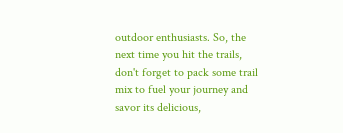outdoor enthusiasts. So, the next time you hit the trails, don't forget to pack some trail mix to fuel your journey and savor its delicious,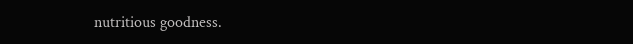nutritious goodness.